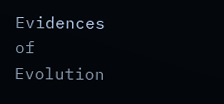Evidences of Evolution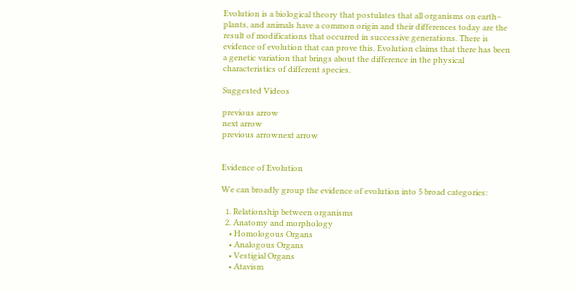Evolution is a biological theory that postulates that all organisms on earth– plants, and animals have a common origin and their differences today are the result of modifications that occurred in successive generations. There is evidence of evolution that can prove this. Evolution claims that there has been a genetic variation that brings about the difference in the physical characteristics of different species.

Suggested Videos

previous arrow
next arrow
previous arrownext arrow


Evidence of Evolution

We can broadly group the evidence of evolution into 5 broad categories:

  1. Relationship between organisms
  2. Anatomy and morphology
    • Homologous Organs
    • Analogous Organs
    • Vestigial Organs
    • Atavism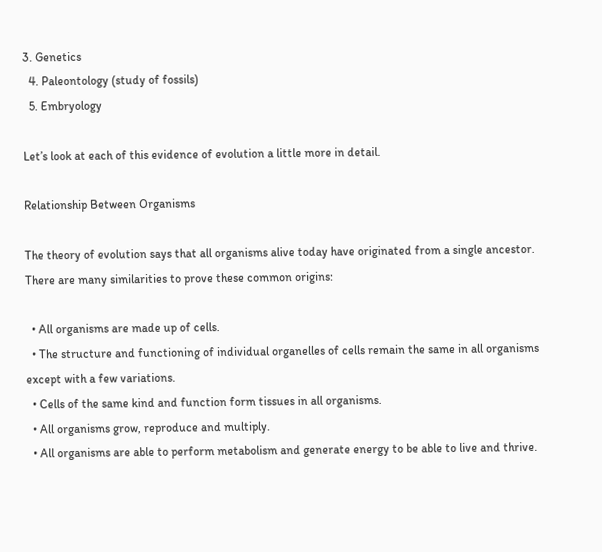3. Genetics
  4. Paleontology (study of fossils)
  5. Embryology

Let’s look at each of this evidence of evolution a little more in detail.

Relationship Between Organisms

The theory of evolution says that all organisms alive today have originated from a single ancestor. There are many similarities to prove these common origins:

  • All organisms are made up of cells.
  • The structure and functioning of individual organelles of cells remain the same in all organisms except with a few variations.
  • Cells of the same kind and function form tissues in all organisms.
  • All organisms grow, reproduce and multiply.
  • All organisms are able to perform metabolism and generate energy to be able to live and thrive.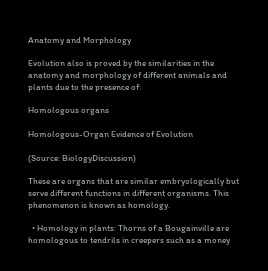Anatomy and Morphology

Evolution also is proved by the similarities in the anatomy and morphology of different animals and plants due to the presence of:

Homologous organs

Homologous-Organ Evidence of Evolution

(Source: BiologyDiscussion)

These are organs that are similar embryologically but serve different functions in different organisms. This phenomenon is known as homology.

  • Homology in plants: Thorns of a Bougainville are homologous to tendrils in creepers such as a money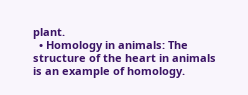plant.
  • Homology in animals: The structure of the heart in animals is an example of homology.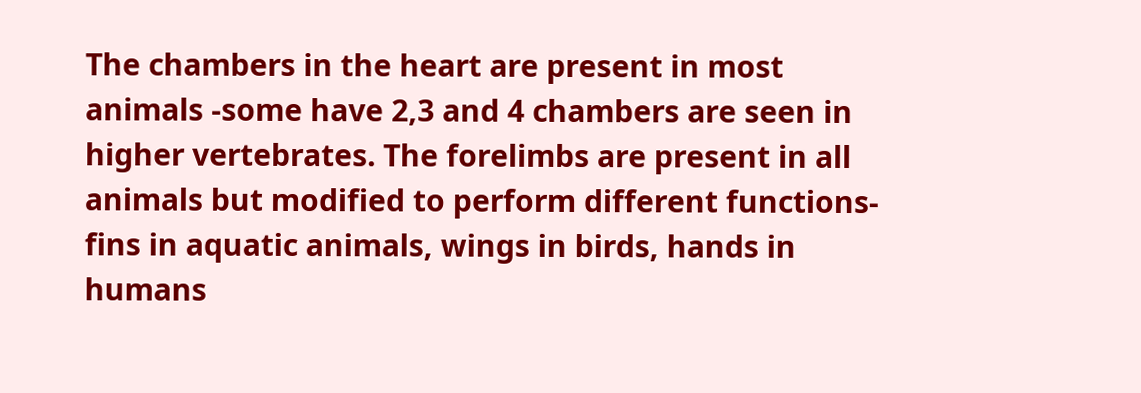The chambers in the heart are present in most animals -some have 2,3 and 4 chambers are seen in higher vertebrates. The forelimbs are present in all animals but modified to perform different functions- fins in aquatic animals, wings in birds, hands in humans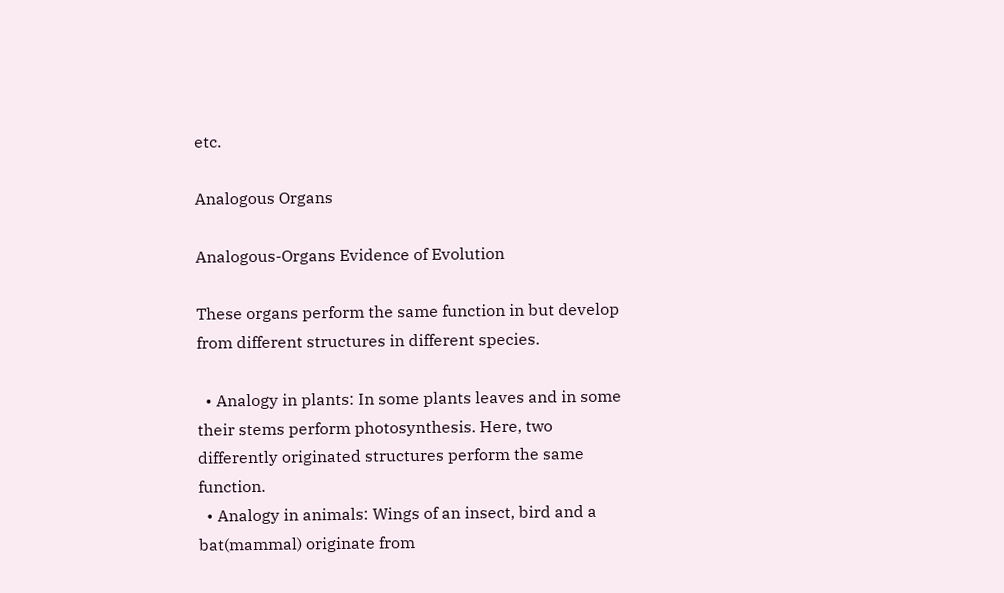etc.

Analogous Organs

Analogous-Organs Evidence of Evolution

These organs perform the same function in but develop from different structures in different species.

  • Analogy in plants: In some plants leaves and in some their stems perform photosynthesis. Here, two differently originated structures perform the same function.
  • Analogy in animals: Wings of an insect, bird and a bat(mammal) originate from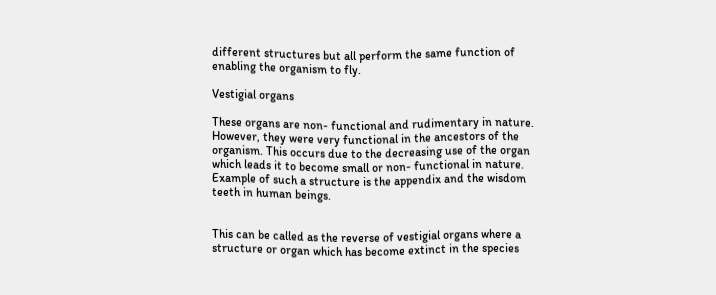different structures but all perform the same function of enabling the organism to fly.

Vestigial organs

These organs are non- functional and rudimentary in nature. However, they were very functional in the ancestors of the organism. This occurs due to the decreasing use of the organ which leads it to become small or non- functional in nature. Example of such a structure is the appendix and the wisdom teeth in human beings.


This can be called as the reverse of vestigial organs where a structure or organ which has become extinct in the species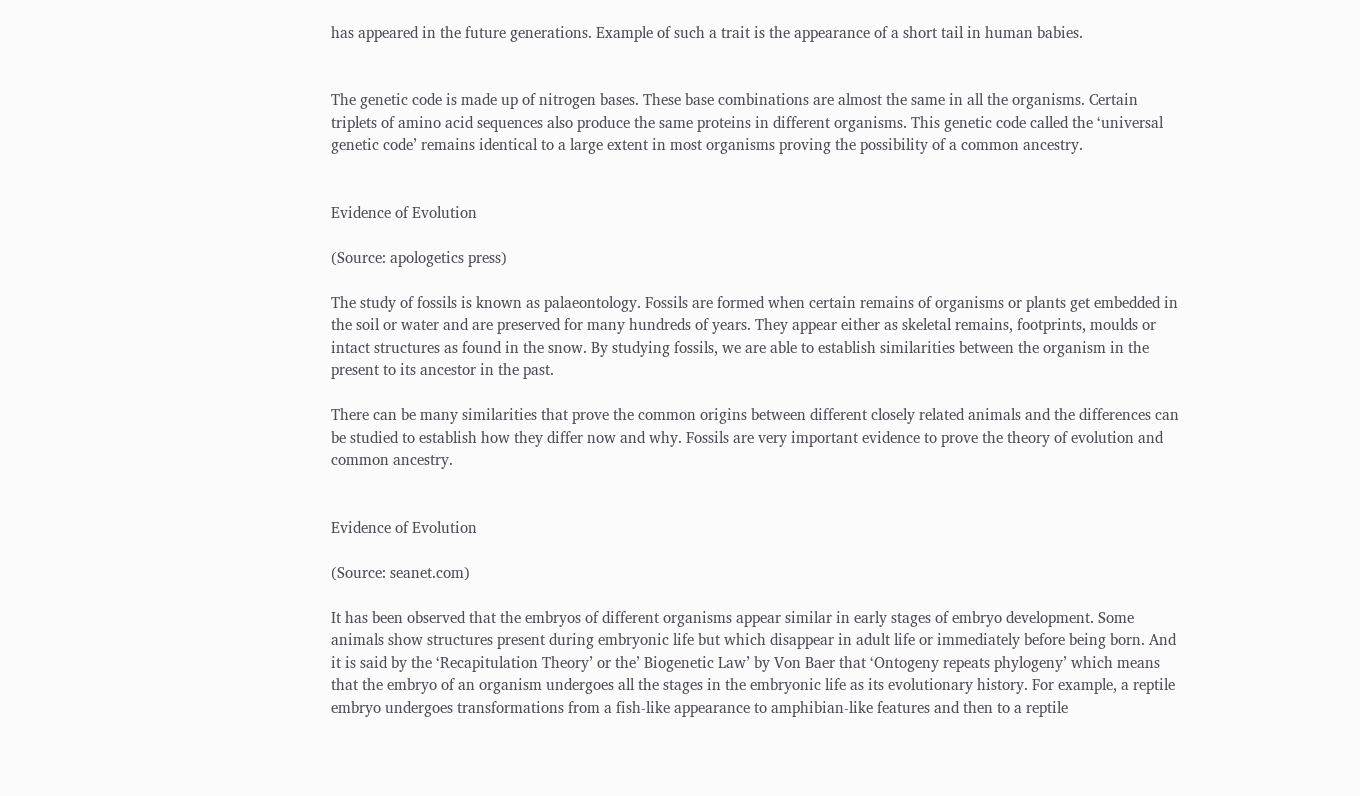has appeared in the future generations. Example of such a trait is the appearance of a short tail in human babies.


The genetic code is made up of nitrogen bases. These base combinations are almost the same in all the organisms. Certain triplets of amino acid sequences also produce the same proteins in different organisms. This genetic code called the ‘universal genetic code’ remains identical to a large extent in most organisms proving the possibility of a common ancestry.


Evidence of Evolution

(Source: apologetics press)

The study of fossils is known as palaeontology. Fossils are formed when certain remains of organisms or plants get embedded in the soil or water and are preserved for many hundreds of years. They appear either as skeletal remains, footprints, moulds or intact structures as found in the snow. By studying fossils, we are able to establish similarities between the organism in the present to its ancestor in the past.

There can be many similarities that prove the common origins between different closely related animals and the differences can be studied to establish how they differ now and why. Fossils are very important evidence to prove the theory of evolution and common ancestry.


Evidence of Evolution

(Source: seanet.com)

It has been observed that the embryos of different organisms appear similar in early stages of embryo development. Some animals show structures present during embryonic life but which disappear in adult life or immediately before being born. And it is said by the ‘Recapitulation Theory’ or the’ Biogenetic Law’ by Von Baer that ‘Ontogeny repeats phylogeny’ which means that the embryo of an organism undergoes all the stages in the embryonic life as its evolutionary history. For example, a reptile embryo undergoes transformations from a fish-like appearance to amphibian-like features and then to a reptile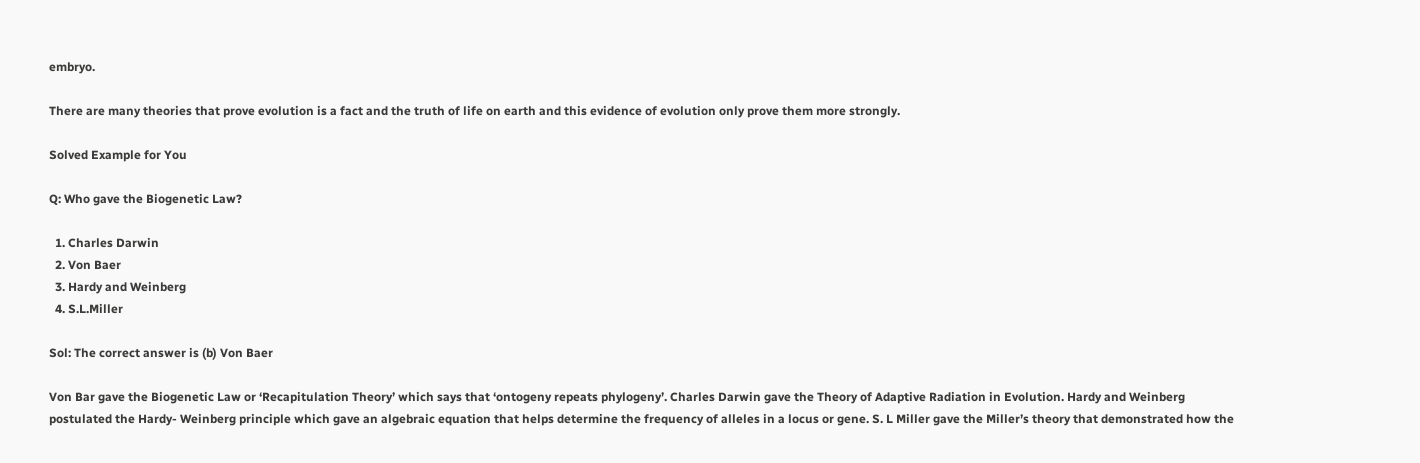embryo.

There are many theories that prove evolution is a fact and the truth of life on earth and this evidence of evolution only prove them more strongly.

Solved Example for You

Q: Who gave the Biogenetic Law?

  1. Charles Darwin
  2. Von Baer
  3. Hardy and Weinberg
  4. S.L.Miller

Sol: The correct answer is (b) Von Baer

Von Bar gave the Biogenetic Law or ‘Recapitulation Theory’ which says that ‘ontogeny repeats phylogeny’. Charles Darwin gave the Theory of Adaptive Radiation in Evolution. Hardy and Weinberg postulated the Hardy- Weinberg principle which gave an algebraic equation that helps determine the frequency of alleles in a locus or gene. S. L Miller gave the Miller’s theory that demonstrated how the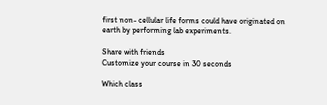first non- cellular life forms could have originated on earth by performing lab experiments.

Share with friends
Customize your course in 30 seconds

Which class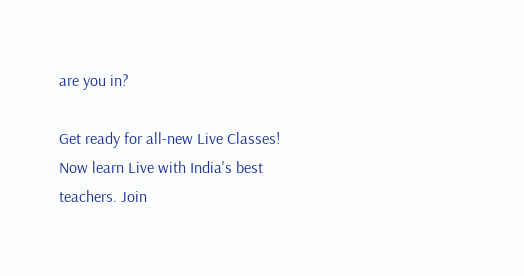are you in?

Get ready for all-new Live Classes!
Now learn Live with India's best teachers. Join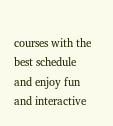courses with the best schedule and enjoy fun and interactive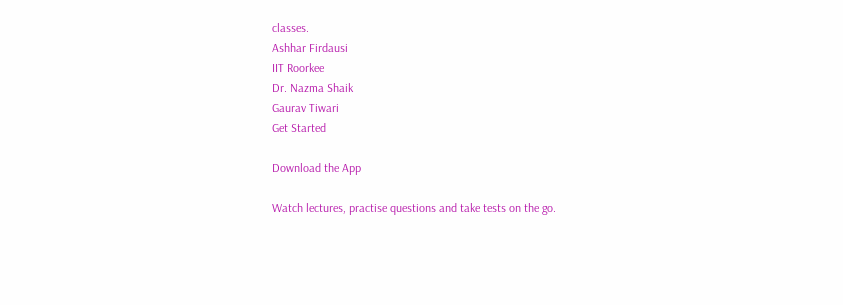classes.
Ashhar Firdausi
IIT Roorkee
Dr. Nazma Shaik
Gaurav Tiwari
Get Started

Download the App

Watch lectures, practise questions and take tests on the go.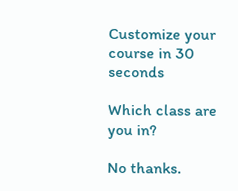Customize your course in 30 seconds

Which class are you in?

No thanks.